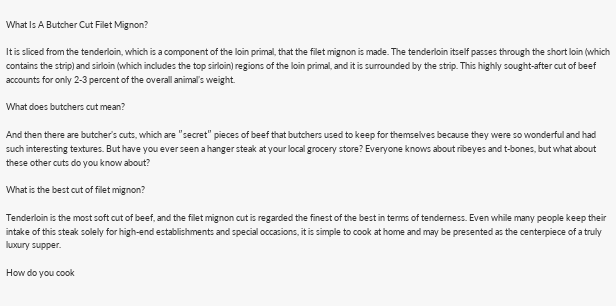What Is A Butcher Cut Filet Mignon?

It is sliced from the tenderloin, which is a component of the loin primal, that the filet mignon is made. The tenderloin itself passes through the short loin (which contains the strip) and sirloin (which includes the top sirloin) regions of the loin primal, and it is surrounded by the strip. This highly sought-after cut of beef accounts for only 2-3 percent of the overall animal’s weight.

What does butchers cut mean?

And then there are butcher’s cuts, which are ″secret″ pieces of beef that butchers used to keep for themselves because they were so wonderful and had such interesting textures. But have you ever seen a hanger steak at your local grocery store? Everyone knows about ribeyes and t-bones, but what about these other cuts do you know about?

What is the best cut of filet mignon?

Tenderloin is the most soft cut of beef, and the filet mignon cut is regarded the finest of the best in terms of tenderness. Even while many people keep their intake of this steak solely for high-end establishments and special occasions, it is simple to cook at home and may be presented as the centerpiece of a truly luxury supper.

How do you cook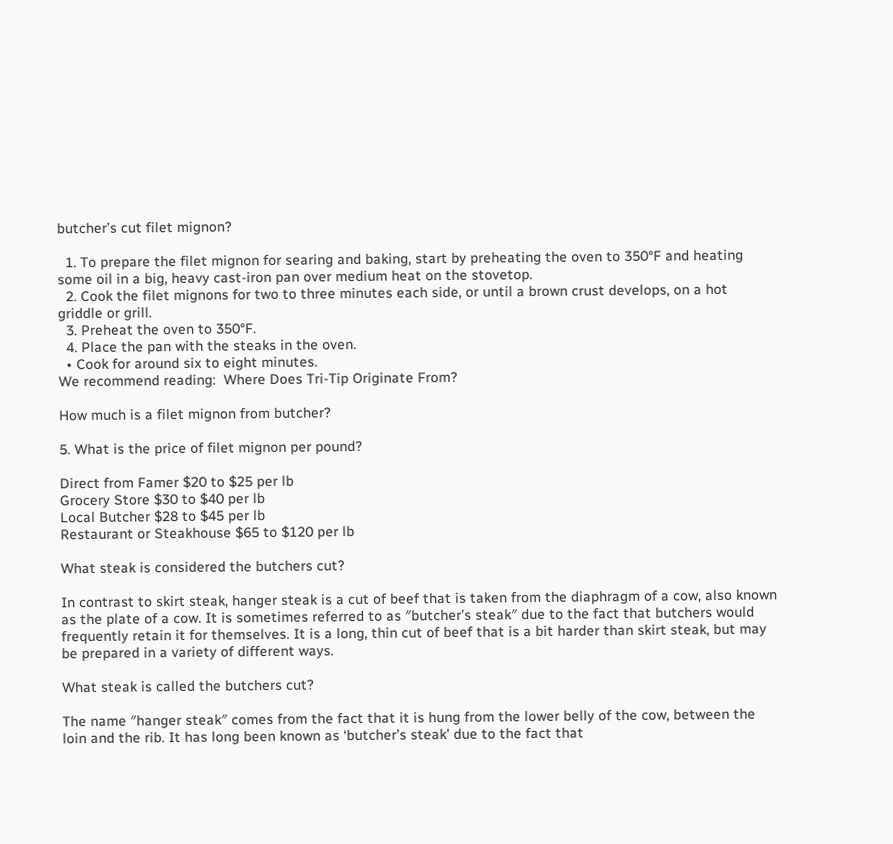butcher’s cut filet mignon?

  1. To prepare the filet mignon for searing and baking, start by preheating the oven to 350°F and heating some oil in a big, heavy cast-iron pan over medium heat on the stovetop.
  2. Cook the filet mignons for two to three minutes each side, or until a brown crust develops, on a hot griddle or grill.
  3. Preheat the oven to 350°F.
  4. Place the pan with the steaks in the oven.
  • Cook for around six to eight minutes.
We recommend reading:  Where Does Tri-Tip Originate From?

How much is a filet mignon from butcher?

5. What is the price of filet mignon per pound?

Direct from Famer $20 to $25 per lb
Grocery Store $30 to $40 per lb
Local Butcher $28 to $45 per lb
Restaurant or Steakhouse $65 to $120 per lb

What steak is considered the butchers cut?

In contrast to skirt steak, hanger steak is a cut of beef that is taken from the diaphragm of a cow, also known as the plate of a cow. It is sometimes referred to as ″butcher’s steak″ due to the fact that butchers would frequently retain it for themselves. It is a long, thin cut of beef that is a bit harder than skirt steak, but may be prepared in a variety of different ways.

What steak is called the butchers cut?

The name ″hanger steak″ comes from the fact that it is hung from the lower belly of the cow, between the loin and the rib. It has long been known as ‘butcher’s steak’ due to the fact that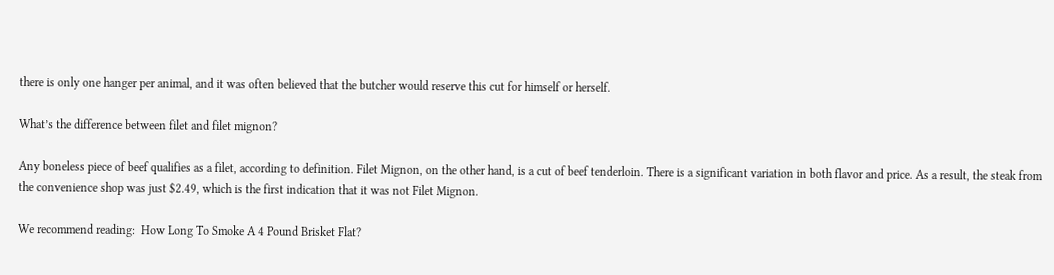there is only one hanger per animal, and it was often believed that the butcher would reserve this cut for himself or herself.

What’s the difference between filet and filet mignon?

Any boneless piece of beef qualifies as a filet, according to definition. Filet Mignon, on the other hand, is a cut of beef tenderloin. There is a significant variation in both flavor and price. As a result, the steak from the convenience shop was just $2.49, which is the first indication that it was not Filet Mignon.

We recommend reading:  How Long To Smoke A 4 Pound Brisket Flat?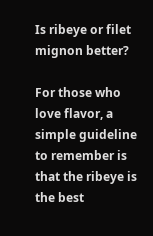Is ribeye or filet mignon better?

For those who love flavor, a simple guideline to remember is that the ribeye is the best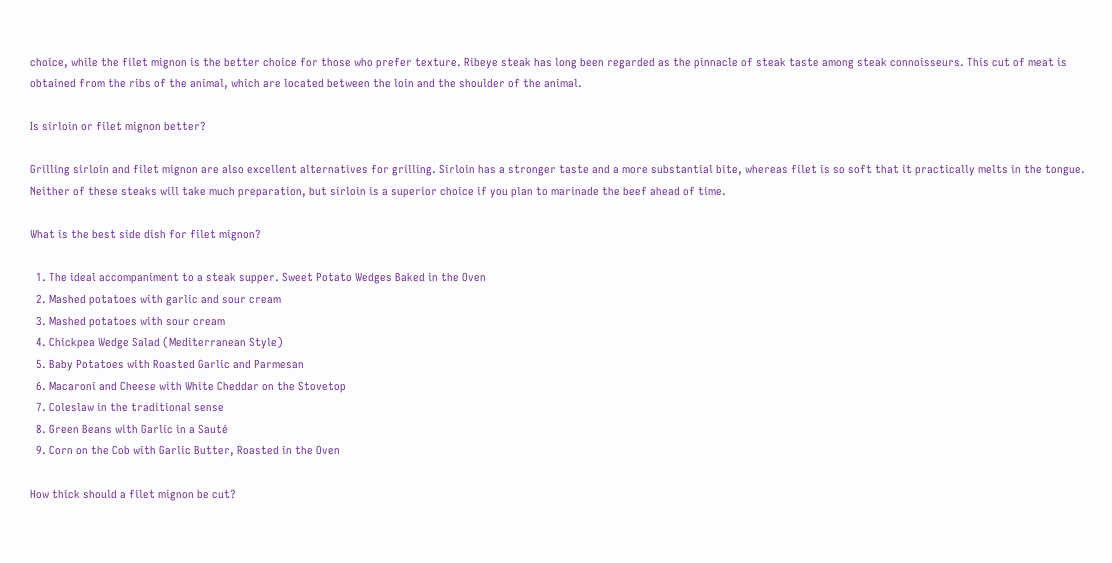choice, while the filet mignon is the better choice for those who prefer texture. Ribeye steak has long been regarded as the pinnacle of steak taste among steak connoisseurs. This cut of meat is obtained from the ribs of the animal, which are located between the loin and the shoulder of the animal.

Is sirloin or filet mignon better?

Grilling sirloin and filet mignon are also excellent alternatives for grilling. Sirloin has a stronger taste and a more substantial bite, whereas filet is so soft that it practically melts in the tongue. Neither of these steaks will take much preparation, but sirloin is a superior choice if you plan to marinade the beef ahead of time.

What is the best side dish for filet mignon?

  1. The ideal accompaniment to a steak supper. Sweet Potato Wedges Baked in the Oven
  2. Mashed potatoes with garlic and sour cream
  3. Mashed potatoes with sour cream
  4. Chickpea Wedge Salad (Mediterranean Style)
  5. Baby Potatoes with Roasted Garlic and Parmesan
  6. Macaroni and Cheese with White Cheddar on the Stovetop
  7. Coleslaw in the traditional sense
  8. Green Beans with Garlic in a Sauté
  9. Corn on the Cob with Garlic Butter, Roasted in the Oven

How thick should a filet mignon be cut?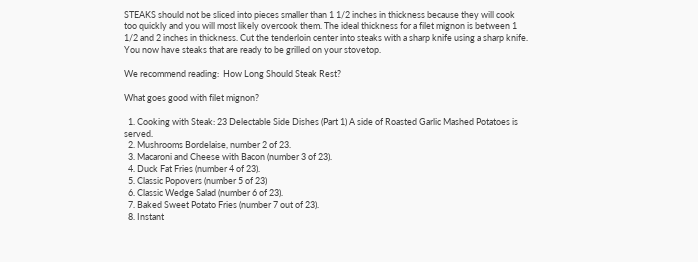STEAKS should not be sliced into pieces smaller than 1 1/2 inches in thickness because they will cook too quickly and you will most likely overcook them. The ideal thickness for a filet mignon is between 1 1/2 and 2 inches in thickness. Cut the tenderloin center into steaks with a sharp knife using a sharp knife. You now have steaks that are ready to be grilled on your stovetop.

We recommend reading:  How Long Should Steak Rest?

What goes good with filet mignon?

  1. Cooking with Steak: 23 Delectable Side Dishes (Part 1) A side of Roasted Garlic Mashed Potatoes is served.
  2. Mushrooms Bordelaise, number 2 of 23.
  3. Macaroni and Cheese with Bacon (number 3 of 23).
  4. Duck Fat Fries (number 4 of 23).
  5. Classic Popovers (number 5 of 23)
  6. Classic Wedge Salad (number 6 of 23).
  7. Baked Sweet Potato Fries (number 7 out of 23).
  8. Instant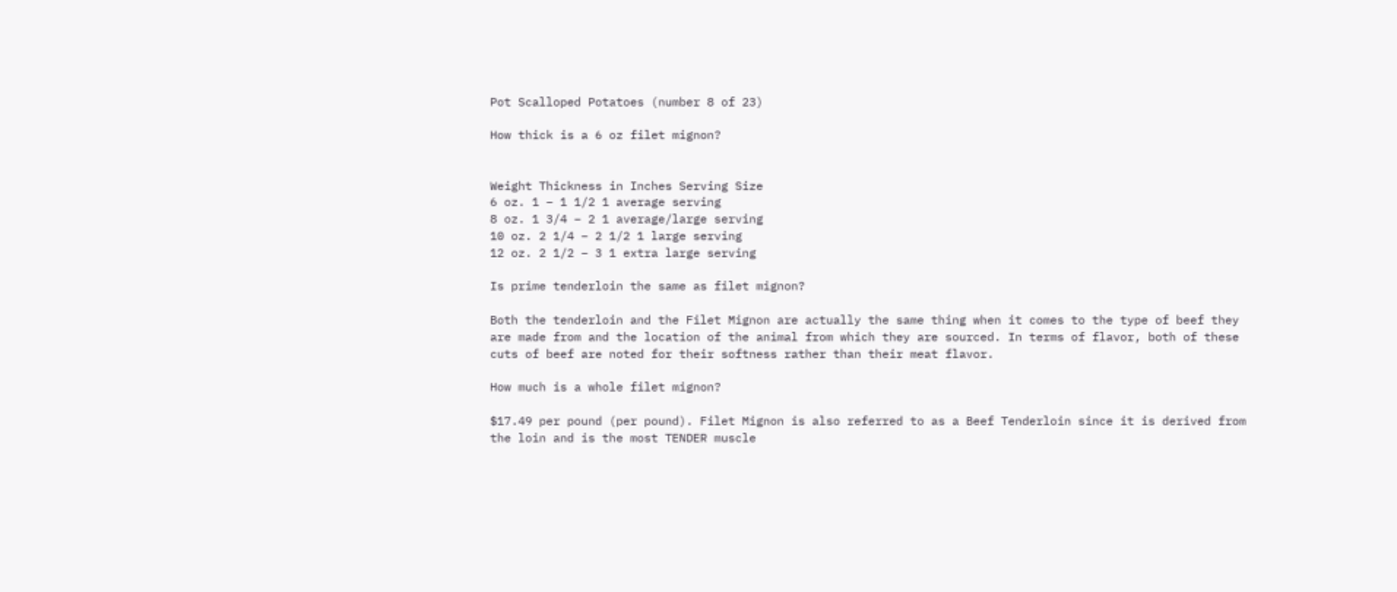Pot Scalloped Potatoes (number 8 of 23)

How thick is a 6 oz filet mignon?


Weight Thickness in Inches Serving Size
6 oz. 1 – 1 1/2 1 average serving
8 oz. 1 3/4 – 2 1 average/large serving
10 oz. 2 1/4 – 2 1/2 1 large serving
12 oz. 2 1/2 – 3 1 extra large serving

Is prime tenderloin the same as filet mignon?

Both the tenderloin and the Filet Mignon are actually the same thing when it comes to the type of beef they are made from and the location of the animal from which they are sourced. In terms of flavor, both of these cuts of beef are noted for their softness rather than their meat flavor.

How much is a whole filet mignon?

$17.49 per pound (per pound). Filet Mignon is also referred to as a Beef Tenderloin since it is derived from the loin and is the most TENDER muscle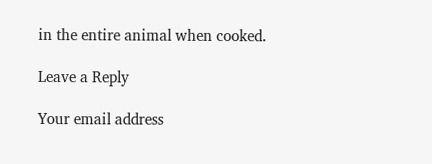in the entire animal when cooked.

Leave a Reply

Your email address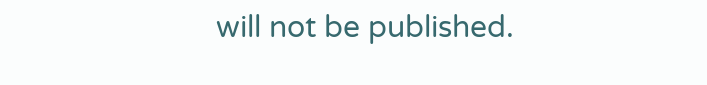will not be published.